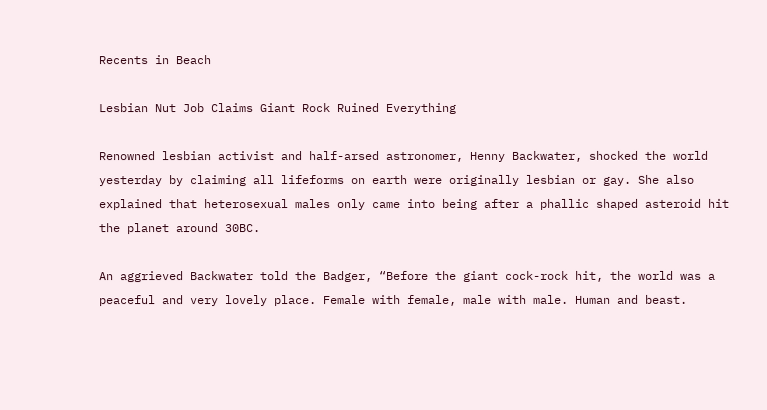Recents in Beach

Lesbian Nut Job Claims Giant Rock Ruined Everything

Renowned lesbian activist and half-arsed astronomer, Henny Backwater, shocked the world yesterday by claiming all lifeforms on earth were originally lesbian or gay. She also explained that heterosexual males only came into being after a phallic shaped asteroid hit the planet around 30BC.

An aggrieved Backwater told the Badger, “Before the giant cock-rock hit, the world was a peaceful and very lovely place. Female with female, male with male. Human and beast.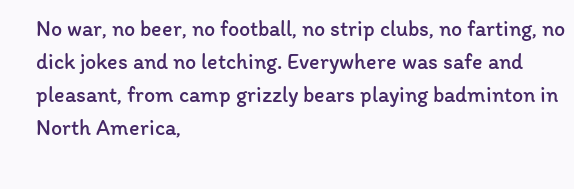No war, no beer, no football, no strip clubs, no farting, no dick jokes and no letching. Everywhere was safe and pleasant, from camp grizzly bears playing badminton in North America,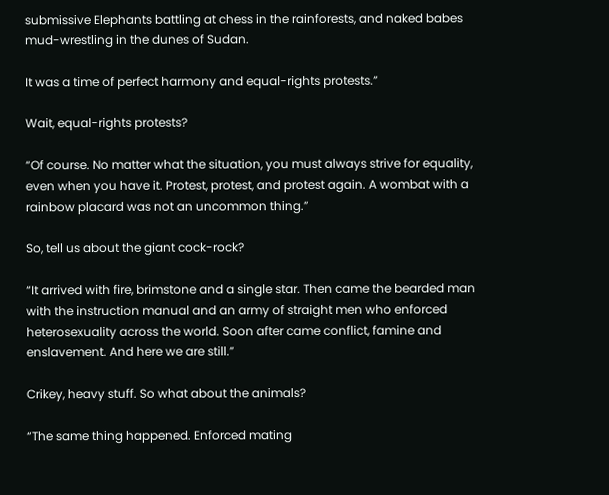submissive Elephants battling at chess in the rainforests, and naked babes mud-wrestling in the dunes of Sudan.

It was a time of perfect harmony and equal-rights protests.”

Wait, equal-rights protests?

“Of course. No matter what the situation, you must always strive for equality, even when you have it. Protest, protest, and protest again. A wombat with a rainbow placard was not an uncommon thing.”

So, tell us about the giant cock-rock?

“It arrived with fire, brimstone and a single star. Then came the bearded man with the instruction manual and an army of straight men who enforced heterosexuality across the world. Soon after came conflict, famine and enslavement. And here we are still.”

Crikey, heavy stuff. So what about the animals?

“The same thing happened. Enforced mating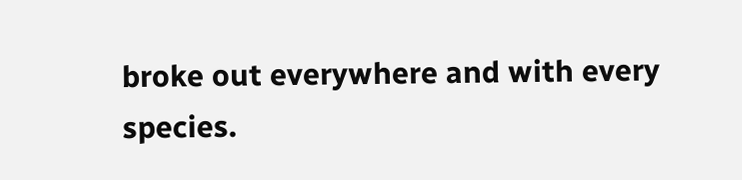broke out everywhere and with every species.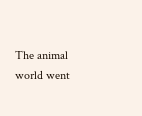The animal world went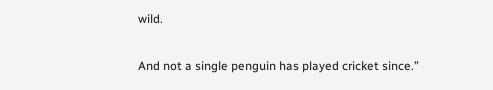wild.

And not a single penguin has played cricket since.”